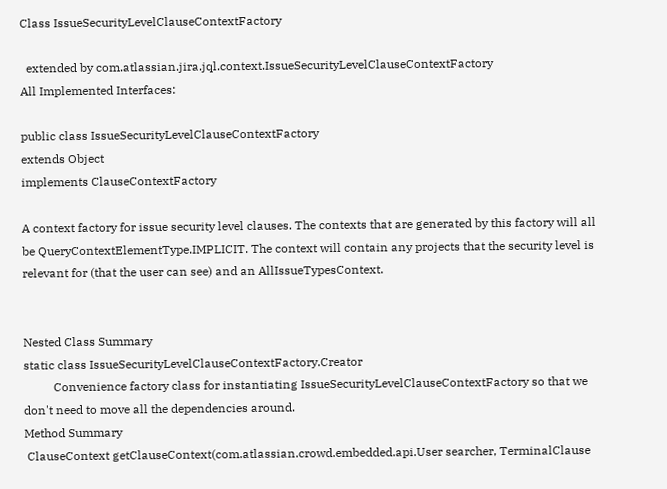Class IssueSecurityLevelClauseContextFactory

  extended by com.atlassian.jira.jql.context.IssueSecurityLevelClauseContextFactory
All Implemented Interfaces:

public class IssueSecurityLevelClauseContextFactory
extends Object
implements ClauseContextFactory

A context factory for issue security level clauses. The contexts that are generated by this factory will all be QueryContextElementType.IMPLICIT. The context will contain any projects that the security level is relevant for (that the user can see) and an AllIssueTypesContext.


Nested Class Summary
static class IssueSecurityLevelClauseContextFactory.Creator
          Convenience factory class for instantiating IssueSecurityLevelClauseContextFactory so that we don't need to move all the dependencies around.
Method Summary
 ClauseContext getClauseContext(com.atlassian.crowd.embedded.api.User searcher, TerminalClause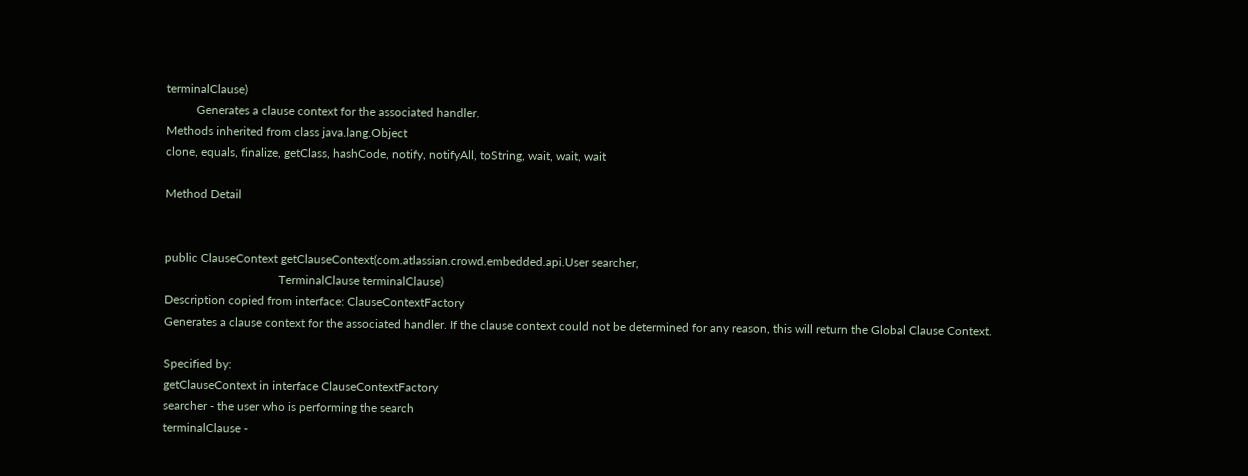terminalClause)
          Generates a clause context for the associated handler.
Methods inherited from class java.lang.Object
clone, equals, finalize, getClass, hashCode, notify, notifyAll, toString, wait, wait, wait

Method Detail


public ClauseContext getClauseContext(com.atlassian.crowd.embedded.api.User searcher,
                                      TerminalClause terminalClause)
Description copied from interface: ClauseContextFactory
Generates a clause context for the associated handler. If the clause context could not be determined for any reason, this will return the Global Clause Context.

Specified by:
getClauseContext in interface ClauseContextFactory
searcher - the user who is performing the search
terminalClause -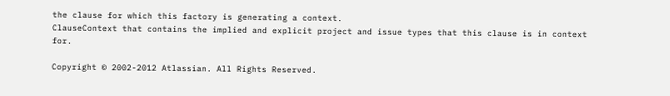the clause for which this factory is generating a context.
ClauseContext that contains the implied and explicit project and issue types that this clause is in context for.

Copyright © 2002-2012 Atlassian. All Rights Reserved.